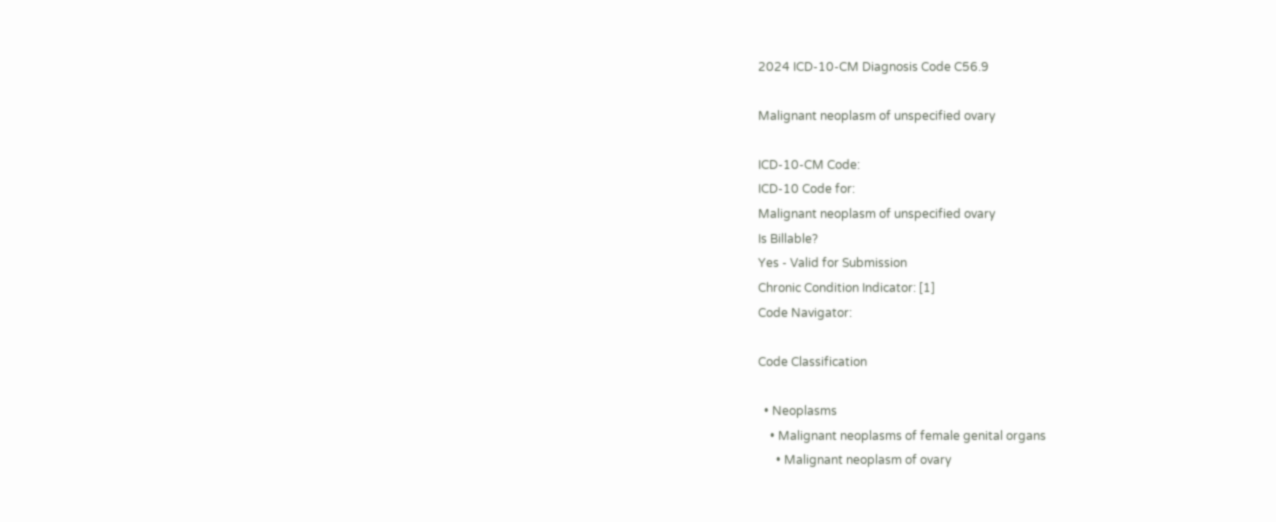2024 ICD-10-CM Diagnosis Code C56.9

Malignant neoplasm of unspecified ovary

ICD-10-CM Code:
ICD-10 Code for:
Malignant neoplasm of unspecified ovary
Is Billable?
Yes - Valid for Submission
Chronic Condition Indicator: [1]
Code Navigator:

Code Classification

  • Neoplasms
    • Malignant neoplasms of female genital organs
      • Malignant neoplasm of ovary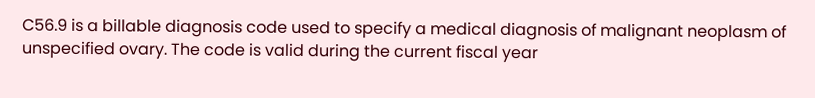C56.9 is a billable diagnosis code used to specify a medical diagnosis of malignant neoplasm of unspecified ovary. The code is valid during the current fiscal year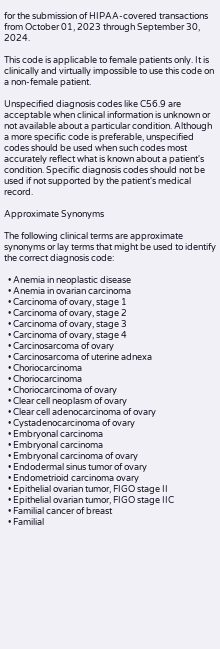for the submission of HIPAA-covered transactions from October 01, 2023 through September 30, 2024.

This code is applicable to female patients only. It is clinically and virtually impossible to use this code on a non-female patient.

Unspecified diagnosis codes like C56.9 are acceptable when clinical information is unknown or not available about a particular condition. Although a more specific code is preferable, unspecified codes should be used when such codes most accurately reflect what is known about a patient's condition. Specific diagnosis codes should not be used if not supported by the patient's medical record.

Approximate Synonyms

The following clinical terms are approximate synonyms or lay terms that might be used to identify the correct diagnosis code:

  • Anemia in neoplastic disease
  • Anemia in ovarian carcinoma
  • Carcinoma of ovary, stage 1
  • Carcinoma of ovary, stage 2
  • Carcinoma of ovary, stage 3
  • Carcinoma of ovary, stage 4
  • Carcinosarcoma of ovary
  • Carcinosarcoma of uterine adnexa
  • Choriocarcinoma
  • Choriocarcinoma
  • Choriocarcinoma of ovary
  • Clear cell neoplasm of ovary
  • Clear cell adenocarcinoma of ovary
  • Cystadenocarcinoma of ovary
  • Embryonal carcinoma
  • Embryonal carcinoma
  • Embryonal carcinoma of ovary
  • Endodermal sinus tumor of ovary
  • Endometrioid carcinoma ovary
  • Epithelial ovarian tumor, FIGO stage II
  • Epithelial ovarian tumor, FIGO stage IIC
  • Familial cancer of breast
  • Familial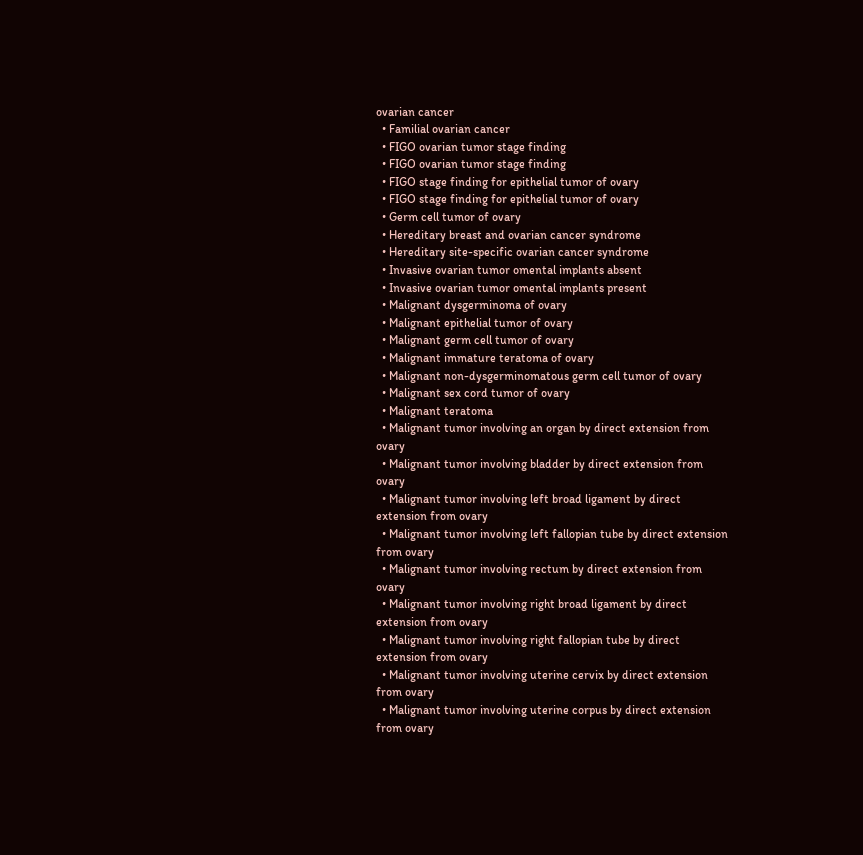ovarian cancer
  • Familial ovarian cancer
  • FIGO ovarian tumor stage finding
  • FIGO ovarian tumor stage finding
  • FIGO stage finding for epithelial tumor of ovary
  • FIGO stage finding for epithelial tumor of ovary
  • Germ cell tumor of ovary
  • Hereditary breast and ovarian cancer syndrome
  • Hereditary site-specific ovarian cancer syndrome
  • Invasive ovarian tumor omental implants absent
  • Invasive ovarian tumor omental implants present
  • Malignant dysgerminoma of ovary
  • Malignant epithelial tumor of ovary
  • Malignant germ cell tumor of ovary
  • Malignant immature teratoma of ovary
  • Malignant non-dysgerminomatous germ cell tumor of ovary
  • Malignant sex cord tumor of ovary
  • Malignant teratoma
  • Malignant tumor involving an organ by direct extension from ovary
  • Malignant tumor involving bladder by direct extension from ovary
  • Malignant tumor involving left broad ligament by direct extension from ovary
  • Malignant tumor involving left fallopian tube by direct extension from ovary
  • Malignant tumor involving rectum by direct extension from ovary
  • Malignant tumor involving right broad ligament by direct extension from ovary
  • Malignant tumor involving right fallopian tube by direct extension from ovary
  • Malignant tumor involving uterine cervix by direct extension from ovary
  • Malignant tumor involving uterine corpus by direct extension from ovary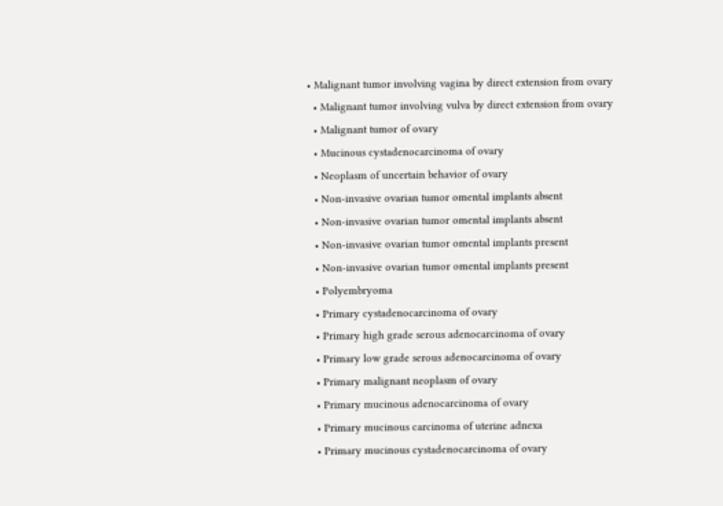• Malignant tumor involving vagina by direct extension from ovary
  • Malignant tumor involving vulva by direct extension from ovary
  • Malignant tumor of ovary
  • Mucinous cystadenocarcinoma of ovary
  • Neoplasm of uncertain behavior of ovary
  • Non-invasive ovarian tumor omental implants absent
  • Non-invasive ovarian tumor omental implants absent
  • Non-invasive ovarian tumor omental implants present
  • Non-invasive ovarian tumor omental implants present
  • Polyembryoma
  • Primary cystadenocarcinoma of ovary
  • Primary high grade serous adenocarcinoma of ovary
  • Primary low grade serous adenocarcinoma of ovary
  • Primary malignant neoplasm of ovary
  • Primary mucinous adenocarcinoma of ovary
  • Primary mucinous carcinoma of uterine adnexa
  • Primary mucinous cystadenocarcinoma of ovary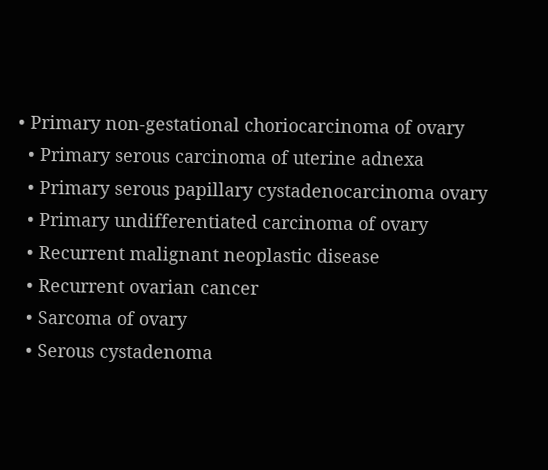• Primary non-gestational choriocarcinoma of ovary
  • Primary serous carcinoma of uterine adnexa
  • Primary serous papillary cystadenocarcinoma ovary
  • Primary undifferentiated carcinoma of ovary
  • Recurrent malignant neoplastic disease
  • Recurrent ovarian cancer
  • Sarcoma of ovary
  • Serous cystadenoma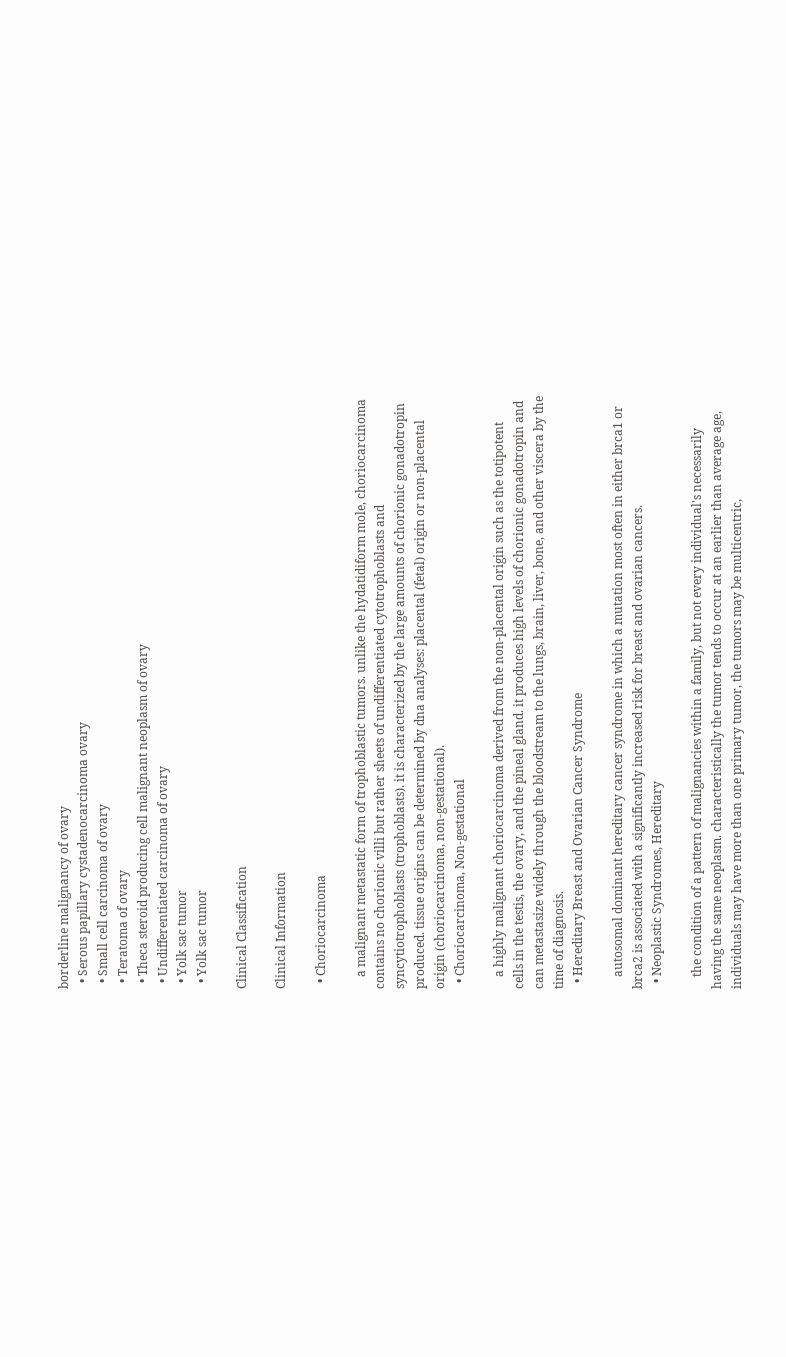borderline malignancy of ovary
  • Serous papillary cystadenocarcinoma ovary
  • Small cell carcinoma of ovary
  • Teratoma of ovary
  • Theca steroid producing cell malignant neoplasm of ovary
  • Undifferentiated carcinoma of ovary
  • Yolk sac tumor
  • Yolk sac tumor

Clinical Classification

Clinical Information

  • Choriocarcinoma

    a malignant metastatic form of trophoblastic tumors. unlike the hydatidiform mole, choriocarcinoma contains no chorionic villi but rather sheets of undifferentiated cytotrophoblasts and syncytiotrophoblasts (trophoblasts). it is characterized by the large amounts of chorionic gonadotropin produced. tissue origins can be determined by dna analyses: placental (fetal) origin or non-placental origin (choriocarcinoma, non-gestational).
  • Choriocarcinoma, Non-gestational

    a highly malignant choriocarcinoma derived from the non-placental origin such as the totipotent cells in the testis, the ovary, and the pineal gland. it produces high levels of chorionic gonadotropin and can metastasize widely through the bloodstream to the lungs, brain, liver, bone, and other viscera by the time of diagnosis.
  • Hereditary Breast and Ovarian Cancer Syndrome

    autosomal dominant hereditary cancer syndrome in which a mutation most often in either brca1 or brca2 is associated with a significantly increased risk for breast and ovarian cancers.
  • Neoplastic Syndromes, Hereditary

    the condition of a pattern of malignancies within a family, but not every individual's necessarily having the same neoplasm. characteristically the tumor tends to occur at an earlier than average age, individuals may have more than one primary tumor, the tumors may be multicentric,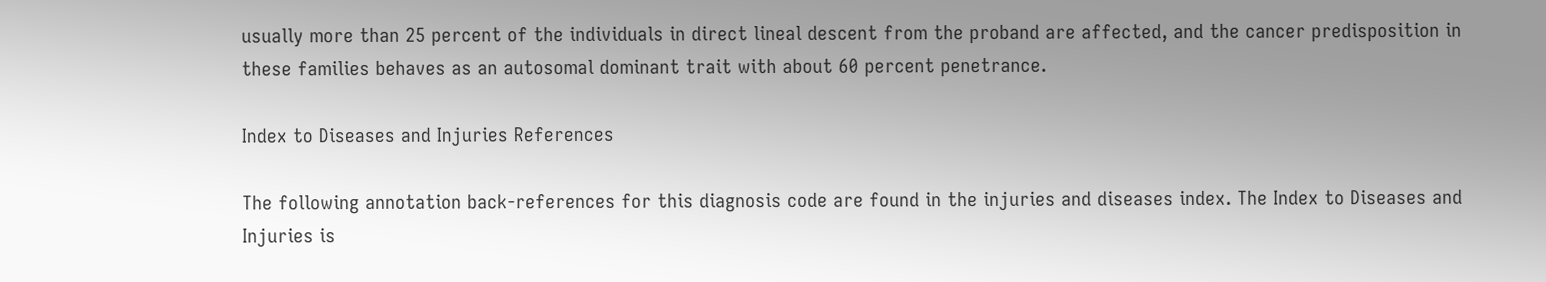usually more than 25 percent of the individuals in direct lineal descent from the proband are affected, and the cancer predisposition in these families behaves as an autosomal dominant trait with about 60 percent penetrance.

Index to Diseases and Injuries References

The following annotation back-references for this diagnosis code are found in the injuries and diseases index. The Index to Diseases and Injuries is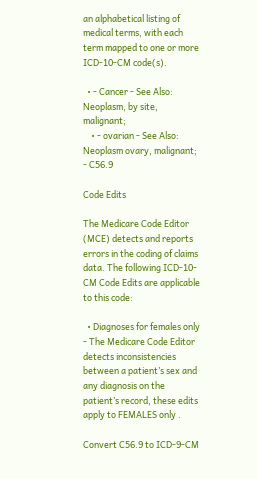an alphabetical listing of medical terms, with each term mapped to one or more ICD-10-CM code(s).

  • - Cancer - See Also: Neoplasm, by site, malignant;
    • - ovarian - See Also: Neoplasm ovary, malignant; - C56.9

Code Edits

The Medicare Code Editor (MCE) detects and reports errors in the coding of claims data. The following ICD-10-CM Code Edits are applicable to this code:

  • Diagnoses for females only - The Medicare Code Editor detects inconsistencies between a patient’s sex and any diagnosis on the patient’s record, these edits apply to FEMALES only .

Convert C56.9 to ICD-9-CM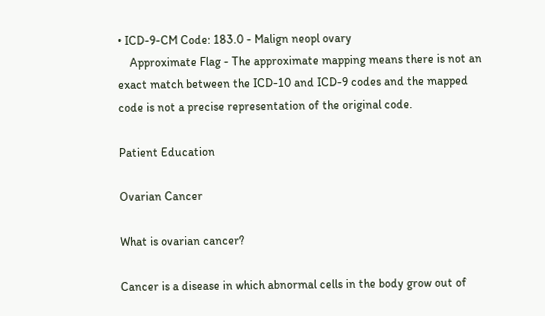• ICD-9-CM Code: 183.0 - Malign neopl ovary
    Approximate Flag - The approximate mapping means there is not an exact match between the ICD-10 and ICD-9 codes and the mapped code is not a precise representation of the original code.

Patient Education

Ovarian Cancer

What is ovarian cancer?

Cancer is a disease in which abnormal cells in the body grow out of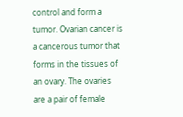control and form a tumor. Ovarian cancer is a cancerous tumor that forms in the tissues of an ovary. The ovaries are a pair of female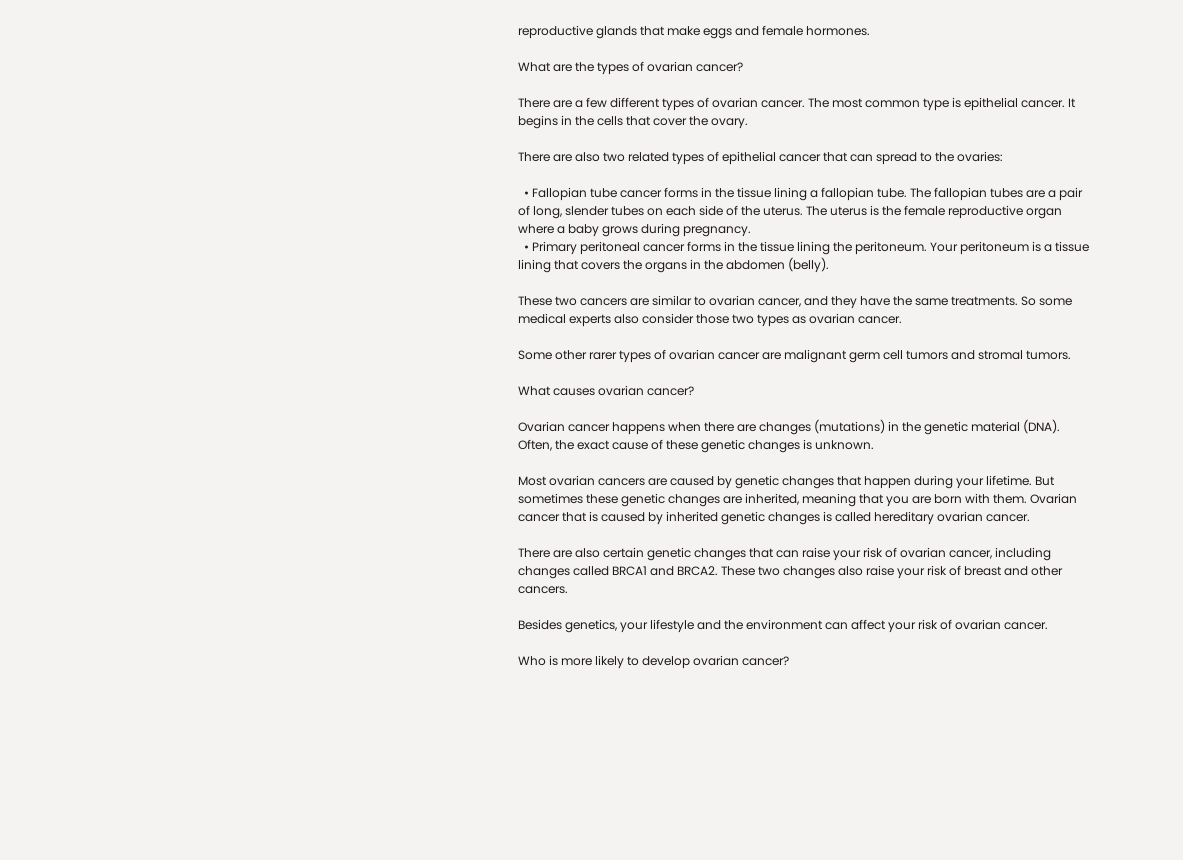reproductive glands that make eggs and female hormones.

What are the types of ovarian cancer?

There are a few different types of ovarian cancer. The most common type is epithelial cancer. It begins in the cells that cover the ovary.

There are also two related types of epithelial cancer that can spread to the ovaries:

  • Fallopian tube cancer forms in the tissue lining a fallopian tube. The fallopian tubes are a pair of long, slender tubes on each side of the uterus. The uterus is the female reproductive organ where a baby grows during pregnancy.
  • Primary peritoneal cancer forms in the tissue lining the peritoneum. Your peritoneum is a tissue lining that covers the organs in the abdomen (belly).

These two cancers are similar to ovarian cancer, and they have the same treatments. So some medical experts also consider those two types as ovarian cancer.

Some other rarer types of ovarian cancer are malignant germ cell tumors and stromal tumors.

What causes ovarian cancer?

Ovarian cancer happens when there are changes (mutations) in the genetic material (DNA). Often, the exact cause of these genetic changes is unknown.

Most ovarian cancers are caused by genetic changes that happen during your lifetime. But sometimes these genetic changes are inherited, meaning that you are born with them. Ovarian cancer that is caused by inherited genetic changes is called hereditary ovarian cancer.

There are also certain genetic changes that can raise your risk of ovarian cancer, including changes called BRCA1 and BRCA2. These two changes also raise your risk of breast and other cancers.

Besides genetics, your lifestyle and the environment can affect your risk of ovarian cancer.

Who is more likely to develop ovarian cancer?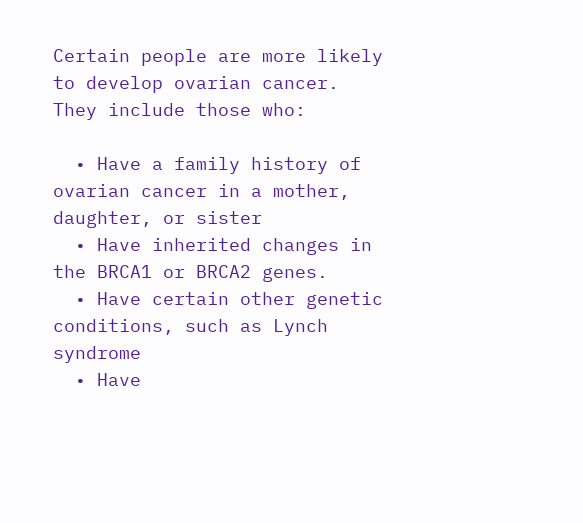Certain people are more likely to develop ovarian cancer. They include those who:

  • Have a family history of ovarian cancer in a mother, daughter, or sister
  • Have inherited changes in the BRCA1 or BRCA2 genes.
  • Have certain other genetic conditions, such as Lynch syndrome
  • Have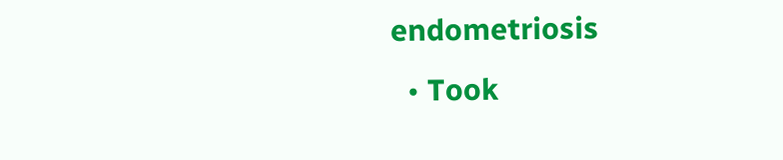endometriosis
  • Took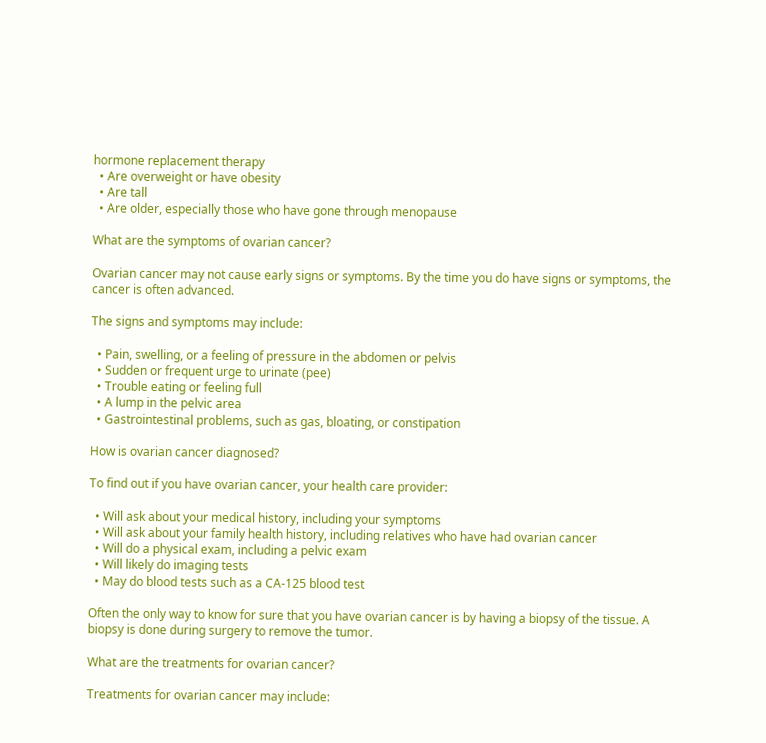hormone replacement therapy
  • Are overweight or have obesity
  • Are tall
  • Are older, especially those who have gone through menopause

What are the symptoms of ovarian cancer?

Ovarian cancer may not cause early signs or symptoms. By the time you do have signs or symptoms, the cancer is often advanced.

The signs and symptoms may include:

  • Pain, swelling, or a feeling of pressure in the abdomen or pelvis
  • Sudden or frequent urge to urinate (pee)
  • Trouble eating or feeling full
  • A lump in the pelvic area
  • Gastrointestinal problems, such as gas, bloating, or constipation

How is ovarian cancer diagnosed?

To find out if you have ovarian cancer, your health care provider:

  • Will ask about your medical history, including your symptoms
  • Will ask about your family health history, including relatives who have had ovarian cancer
  • Will do a physical exam, including a pelvic exam
  • Will likely do imaging tests
  • May do blood tests such as a CA-125 blood test

Often the only way to know for sure that you have ovarian cancer is by having a biopsy of the tissue. A biopsy is done during surgery to remove the tumor.

What are the treatments for ovarian cancer?

Treatments for ovarian cancer may include: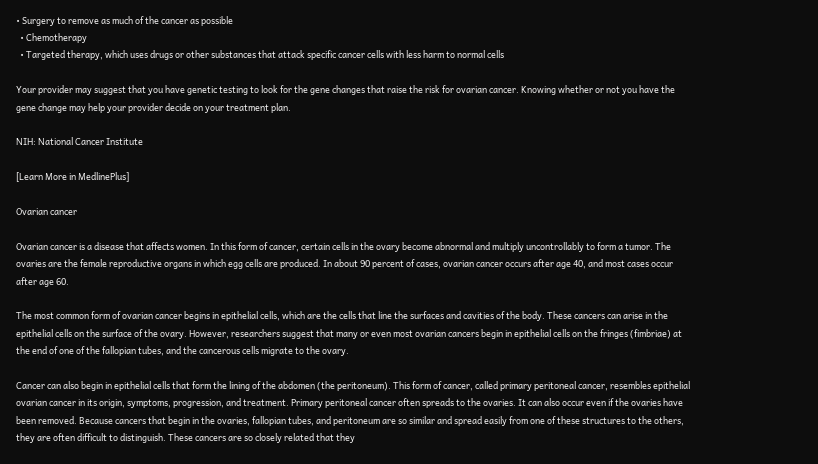• Surgery to remove as much of the cancer as possible
  • Chemotherapy
  • Targeted therapy, which uses drugs or other substances that attack specific cancer cells with less harm to normal cells

Your provider may suggest that you have genetic testing to look for the gene changes that raise the risk for ovarian cancer. Knowing whether or not you have the gene change may help your provider decide on your treatment plan.

NIH: National Cancer Institute

[Learn More in MedlinePlus]

Ovarian cancer

Ovarian cancer is a disease that affects women. In this form of cancer, certain cells in the ovary become abnormal and multiply uncontrollably to form a tumor. The ovaries are the female reproductive organs in which egg cells are produced. In about 90 percent of cases, ovarian cancer occurs after age 40, and most cases occur after age 60.

The most common form of ovarian cancer begins in epithelial cells, which are the cells that line the surfaces and cavities of the body. These cancers can arise in the epithelial cells on the surface of the ovary. However, researchers suggest that many or even most ovarian cancers begin in epithelial cells on the fringes (fimbriae) at the end of one of the fallopian tubes, and the cancerous cells migrate to the ovary.

Cancer can also begin in epithelial cells that form the lining of the abdomen (the peritoneum). This form of cancer, called primary peritoneal cancer, resembles epithelial ovarian cancer in its origin, symptoms, progression, and treatment. Primary peritoneal cancer often spreads to the ovaries. It can also occur even if the ovaries have been removed. Because cancers that begin in the ovaries, fallopian tubes, and peritoneum are so similar and spread easily from one of these structures to the others, they are often difficult to distinguish. These cancers are so closely related that they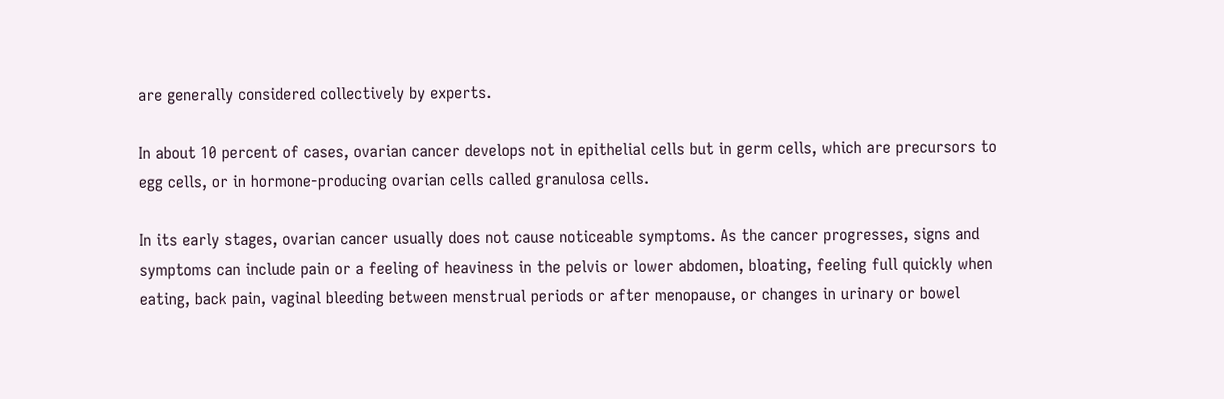are generally considered collectively by experts.

In about 10 percent of cases, ovarian cancer develops not in epithelial cells but in germ cells, which are precursors to egg cells, or in hormone-producing ovarian cells called granulosa cells.

In its early stages, ovarian cancer usually does not cause noticeable symptoms. As the cancer progresses, signs and symptoms can include pain or a feeling of heaviness in the pelvis or lower abdomen, bloating, feeling full quickly when eating, back pain, vaginal bleeding between menstrual periods or after menopause, or changes in urinary or bowel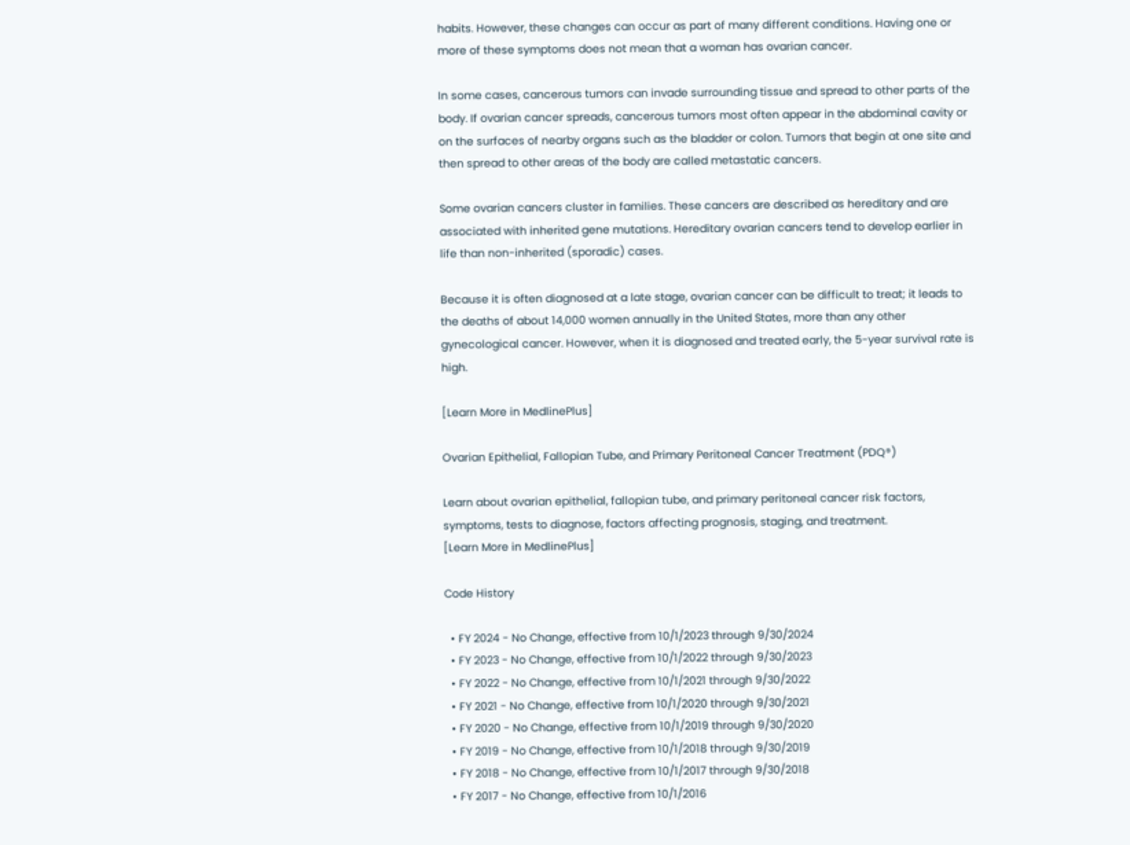habits. However, these changes can occur as part of many different conditions. Having one or more of these symptoms does not mean that a woman has ovarian cancer.

In some cases, cancerous tumors can invade surrounding tissue and spread to other parts of the body. If ovarian cancer spreads, cancerous tumors most often appear in the abdominal cavity or on the surfaces of nearby organs such as the bladder or colon. Tumors that begin at one site and then spread to other areas of the body are called metastatic cancers.

Some ovarian cancers cluster in families. These cancers are described as hereditary and are associated with inherited gene mutations. Hereditary ovarian cancers tend to develop earlier in life than non-inherited (sporadic) cases.

Because it is often diagnosed at a late stage, ovarian cancer can be difficult to treat; it leads to the deaths of about 14,000 women annually in the United States, more than any other gynecological cancer. However, when it is diagnosed and treated early, the 5-year survival rate is high.

[Learn More in MedlinePlus]

Ovarian Epithelial, Fallopian Tube, and Primary Peritoneal Cancer Treatment (PDQ®)

Learn about ovarian epithelial, fallopian tube, and primary peritoneal cancer risk factors, symptoms, tests to diagnose, factors affecting prognosis, staging, and treatment.
[Learn More in MedlinePlus]

Code History

  • FY 2024 - No Change, effective from 10/1/2023 through 9/30/2024
  • FY 2023 - No Change, effective from 10/1/2022 through 9/30/2023
  • FY 2022 - No Change, effective from 10/1/2021 through 9/30/2022
  • FY 2021 - No Change, effective from 10/1/2020 through 9/30/2021
  • FY 2020 - No Change, effective from 10/1/2019 through 9/30/2020
  • FY 2019 - No Change, effective from 10/1/2018 through 9/30/2019
  • FY 2018 - No Change, effective from 10/1/2017 through 9/30/2018
  • FY 2017 - No Change, effective from 10/1/2016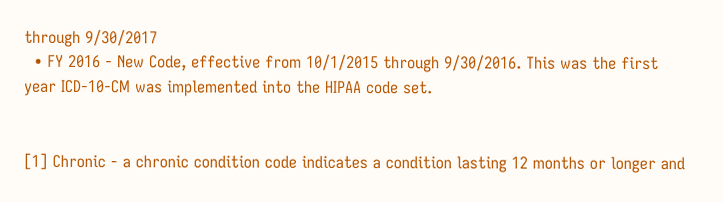through 9/30/2017
  • FY 2016 - New Code, effective from 10/1/2015 through 9/30/2016. This was the first year ICD-10-CM was implemented into the HIPAA code set.


[1] Chronic - a chronic condition code indicates a condition lasting 12 months or longer and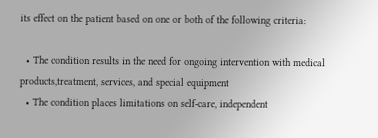its effect on the patient based on one or both of the following criteria:

  • The condition results in the need for ongoing intervention with medical products,treatment, services, and special equipment
  • The condition places limitations on self-care, independent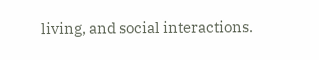living, and social interactions.